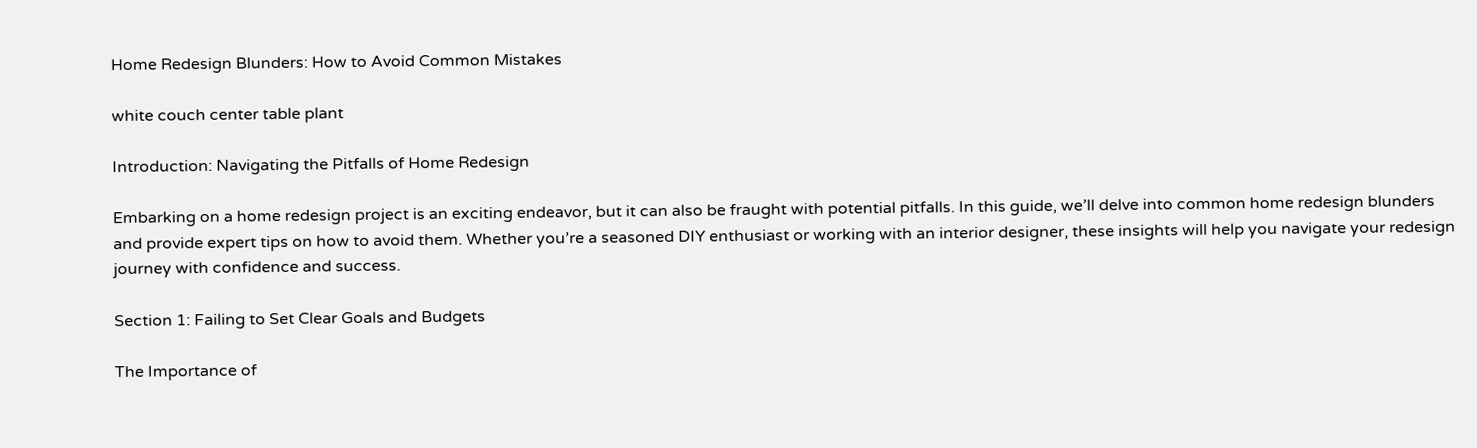Home Redesign Blunders: How to Avoid Common Mistakes

white couch center table plant

Introduction: Navigating the Pitfalls of Home Redesign

Embarking on a home redesign project is an exciting endeavor, but it can also be fraught with potential pitfalls. In this guide, we’ll delve into common home redesign blunders and provide expert tips on how to avoid them. Whether you’re a seasoned DIY enthusiast or working with an interior designer, these insights will help you navigate your redesign journey with confidence and success.

Section 1: Failing to Set Clear Goals and Budgets

The Importance of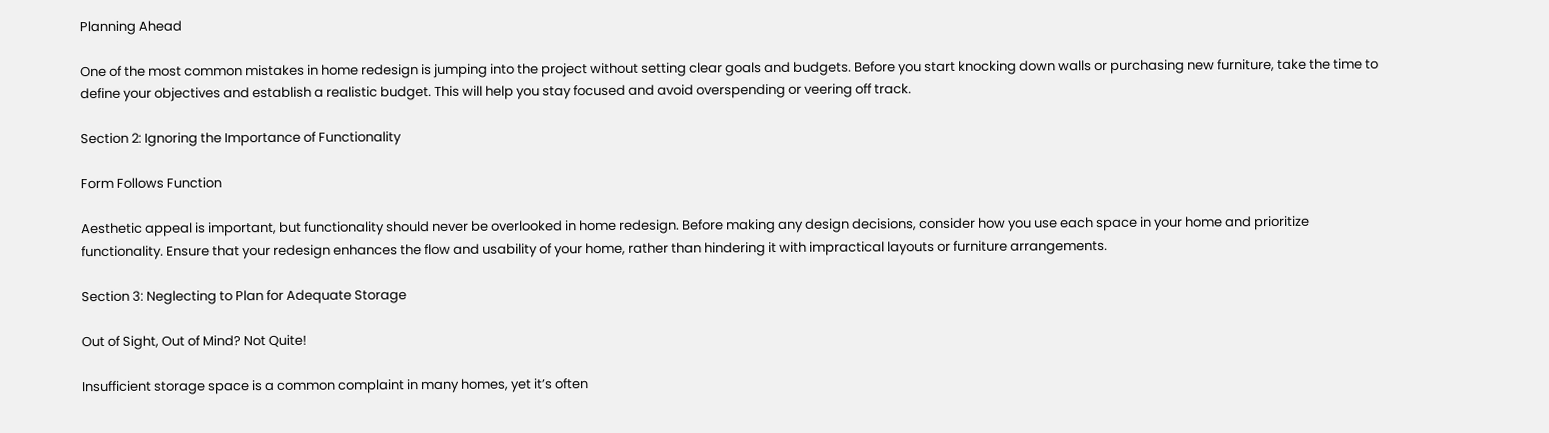Planning Ahead

One of the most common mistakes in home redesign is jumping into the project without setting clear goals and budgets. Before you start knocking down walls or purchasing new furniture, take the time to define your objectives and establish a realistic budget. This will help you stay focused and avoid overspending or veering off track.

Section 2: Ignoring the Importance of Functionality

Form Follows Function

Aesthetic appeal is important, but functionality should never be overlooked in home redesign. Before making any design decisions, consider how you use each space in your home and prioritize functionality. Ensure that your redesign enhances the flow and usability of your home, rather than hindering it with impractical layouts or furniture arrangements.

Section 3: Neglecting to Plan for Adequate Storage

Out of Sight, Out of Mind? Not Quite!

Insufficient storage space is a common complaint in many homes, yet it’s often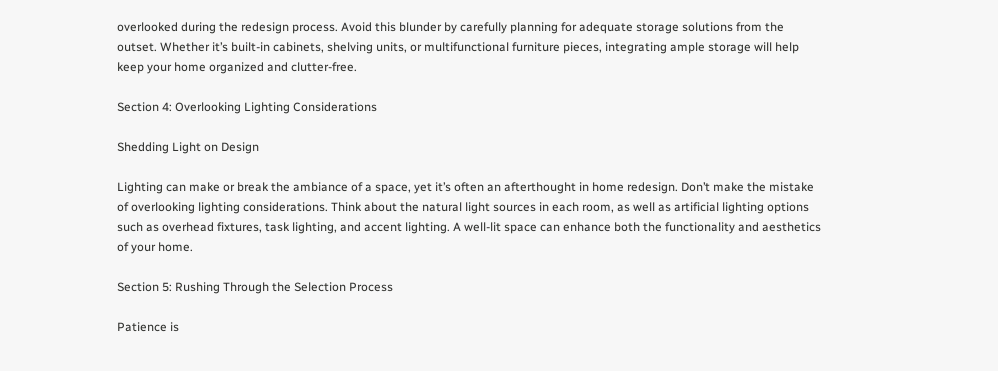overlooked during the redesign process. Avoid this blunder by carefully planning for adequate storage solutions from the outset. Whether it’s built-in cabinets, shelving units, or multifunctional furniture pieces, integrating ample storage will help keep your home organized and clutter-free.

Section 4: Overlooking Lighting Considerations

Shedding Light on Design

Lighting can make or break the ambiance of a space, yet it’s often an afterthought in home redesign. Don’t make the mistake of overlooking lighting considerations. Think about the natural light sources in each room, as well as artificial lighting options such as overhead fixtures, task lighting, and accent lighting. A well-lit space can enhance both the functionality and aesthetics of your home.

Section 5: Rushing Through the Selection Process

Patience is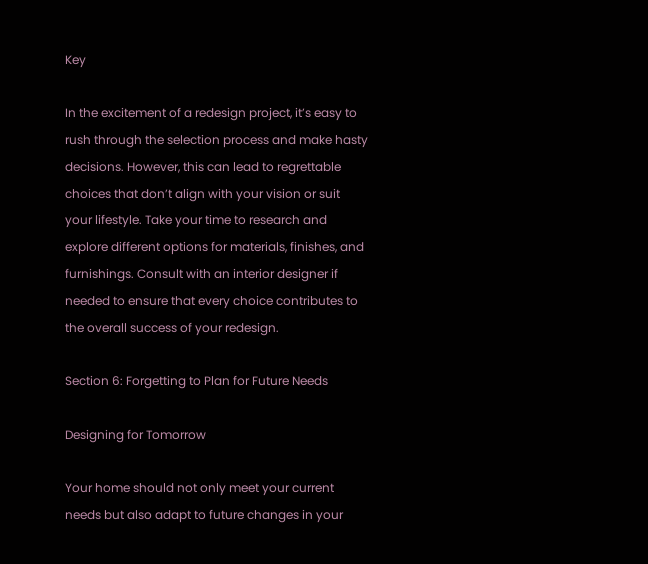Key

In the excitement of a redesign project, it’s easy to rush through the selection process and make hasty decisions. However, this can lead to regrettable choices that don’t align with your vision or suit your lifestyle. Take your time to research and explore different options for materials, finishes, and furnishings. Consult with an interior designer if needed to ensure that every choice contributes to the overall success of your redesign.

Section 6: Forgetting to Plan for Future Needs

Designing for Tomorrow

Your home should not only meet your current needs but also adapt to future changes in your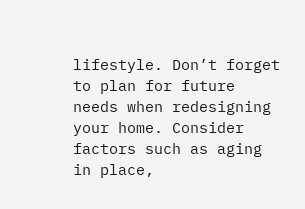lifestyle. Don’t forget to plan for future needs when redesigning your home. Consider factors such as aging in place,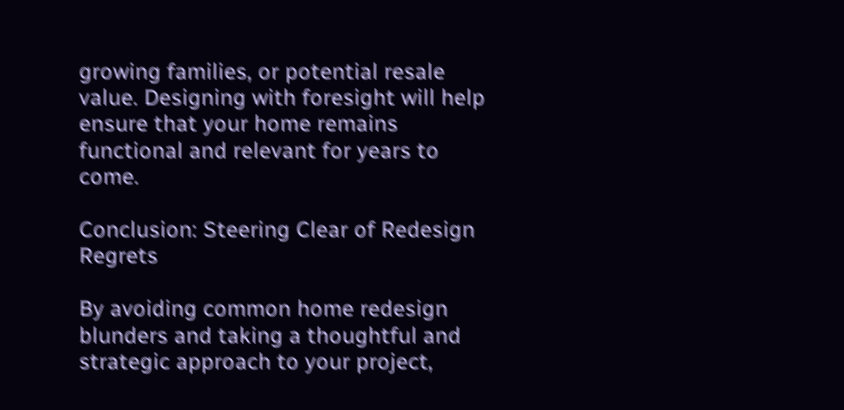growing families, or potential resale value. Designing with foresight will help ensure that your home remains functional and relevant for years to come.

Conclusion: Steering Clear of Redesign Regrets

By avoiding common home redesign blunders and taking a thoughtful and strategic approach to your project,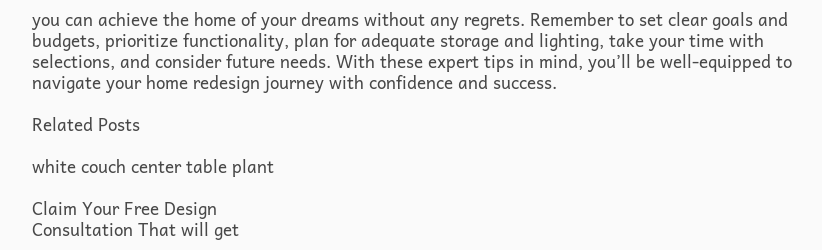you can achieve the home of your dreams without any regrets. Remember to set clear goals and budgets, prioritize functionality, plan for adequate storage and lighting, take your time with selections, and consider future needs. With these expert tips in mind, you’ll be well-equipped to navigate your home redesign journey with confidence and success.

Related Posts

white couch center table plant

Claim Your Free Design
Consultation That will get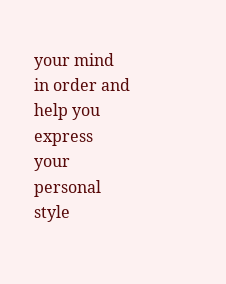your mind
in order and help you express your personal style